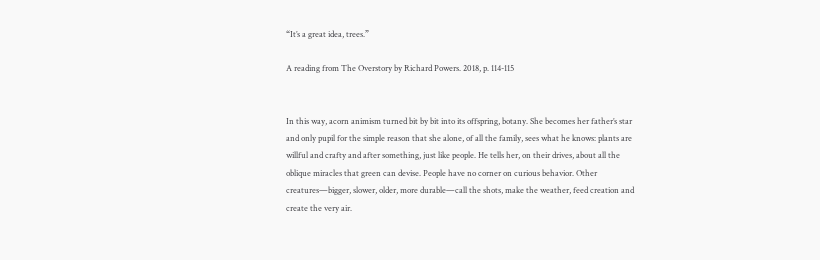“It’s a great idea, trees.”

A reading from The Overstory by Richard Powers. 2018, p. 114-115


In this way, acorn animism turned bit by bit into its offspring, botany. She becomes her father’s star and only pupil for the simple reason that she alone, of all the family, sees what he knows: plants are willful and crafty and after something, just like people. He tells her, on their drives, about all the oblique miracles that green can devise. People have no corner on curious behavior. Other creatures—bigger, slower, older, more durable—call the shots, make the weather, feed creation and create the very air.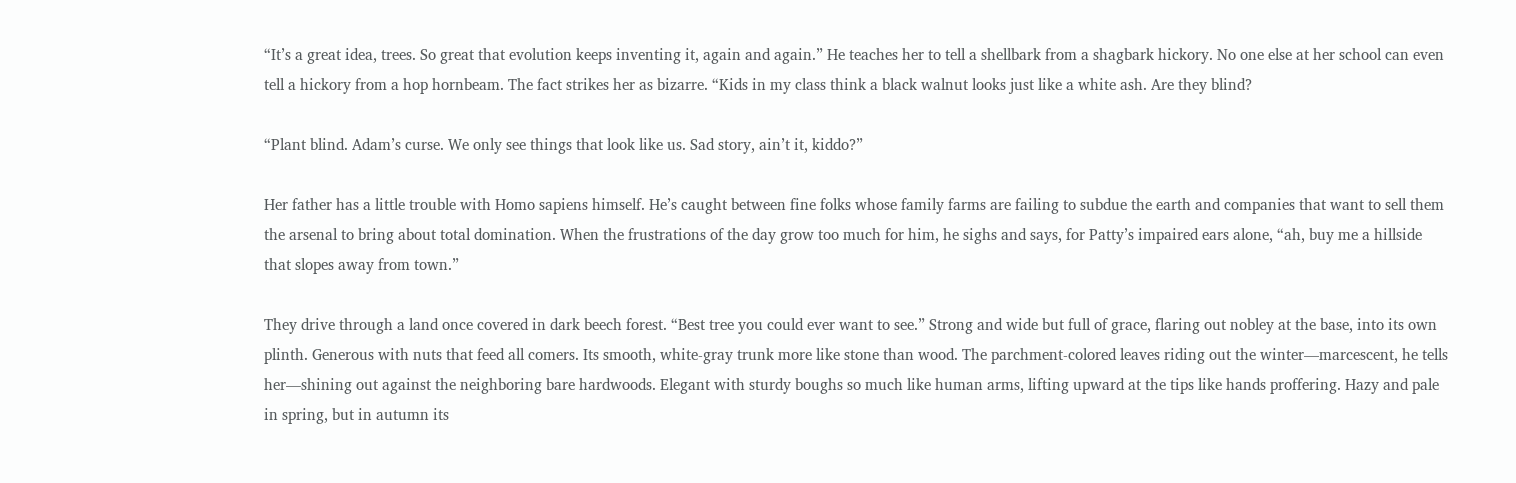“It’s a great idea, trees. So great that evolution keeps inventing it, again and again.” He teaches her to tell a shellbark from a shagbark hickory. No one else at her school can even tell a hickory from a hop hornbeam. The fact strikes her as bizarre. “Kids in my class think a black walnut looks just like a white ash. Are they blind?

“Plant blind. Adam’s curse. We only see things that look like us. Sad story, ain’t it, kiddo?”

Her father has a little trouble with Homo sapiens himself. He’s caught between fine folks whose family farms are failing to subdue the earth and companies that want to sell them the arsenal to bring about total domination. When the frustrations of the day grow too much for him, he sighs and says, for Patty’s impaired ears alone, “ah, buy me a hillside that slopes away from town.”

They drive through a land once covered in dark beech forest. “Best tree you could ever want to see.” Strong and wide but full of grace, flaring out nobley at the base, into its own plinth. Generous with nuts that feed all comers. Its smooth, white-gray trunk more like stone than wood. The parchment-colored leaves riding out the winter—marcescent, he tells her—shining out against the neighboring bare hardwoods. Elegant with sturdy boughs so much like human arms, lifting upward at the tips like hands proffering. Hazy and pale in spring, but in autumn its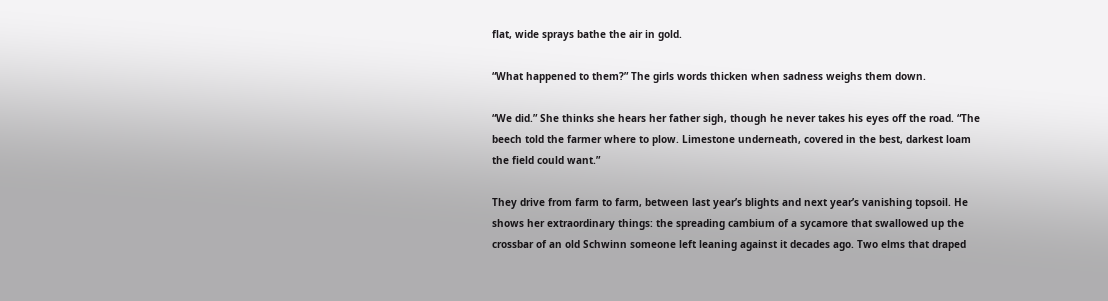flat, wide sprays bathe the air in gold.

“What happened to them?” The girls words thicken when sadness weighs them down.

“We did.” She thinks she hears her father sigh, though he never takes his eyes off the road. “The beech told the farmer where to plow. Limestone underneath, covered in the best, darkest loam the field could want.”

They drive from farm to farm, between last year’s blights and next year’s vanishing topsoil. He shows her extraordinary things: the spreading cambium of a sycamore that swallowed up the crossbar of an old Schwinn someone left leaning against it decades ago. Two elms that draped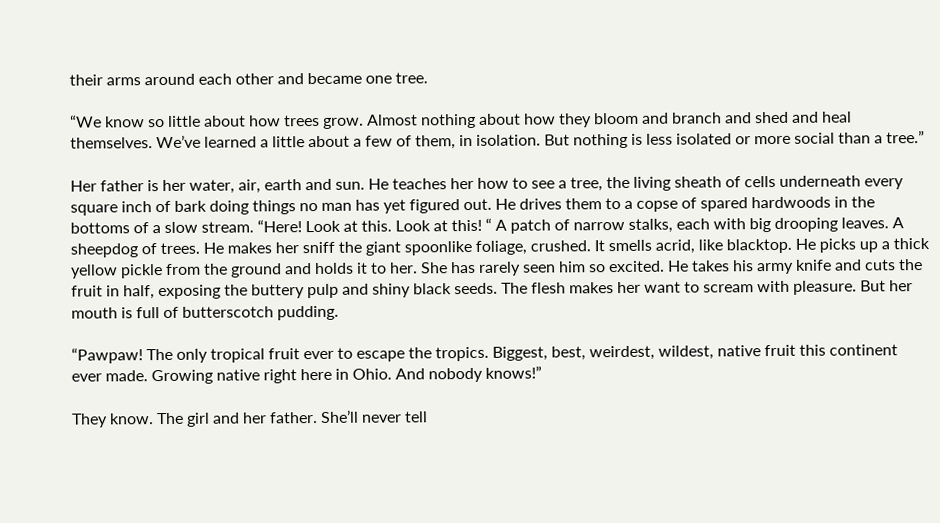their arms around each other and became one tree.

“We know so little about how trees grow. Almost nothing about how they bloom and branch and shed and heal themselves. We’ve learned a little about a few of them, in isolation. But nothing is less isolated or more social than a tree.”

Her father is her water, air, earth and sun. He teaches her how to see a tree, the living sheath of cells underneath every square inch of bark doing things no man has yet figured out. He drives them to a copse of spared hardwoods in the bottoms of a slow stream. “Here! Look at this. Look at this! “ A patch of narrow stalks, each with big drooping leaves. A sheepdog of trees. He makes her sniff the giant spoonlike foliage, crushed. It smells acrid, like blacktop. He picks up a thick yellow pickle from the ground and holds it to her. She has rarely seen him so excited. He takes his army knife and cuts the fruit in half, exposing the buttery pulp and shiny black seeds. The flesh makes her want to scream with pleasure. But her mouth is full of butterscotch pudding.

“Pawpaw! The only tropical fruit ever to escape the tropics. Biggest, best, weirdest, wildest, native fruit this continent ever made. Growing native right here in Ohio. And nobody knows!”

They know. The girl and her father. She’ll never tell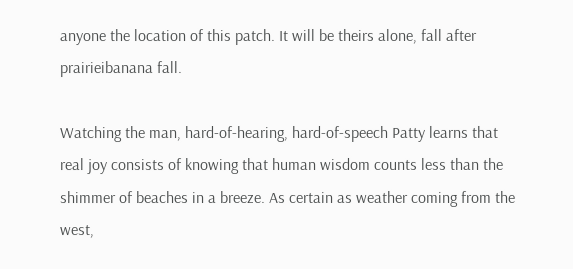anyone the location of this patch. It will be theirs alone, fall after prairieibanana fall.

Watching the man, hard-of-hearing, hard-of-speech Patty learns that real joy consists of knowing that human wisdom counts less than the shimmer of beaches in a breeze. As certain as weather coming from the west,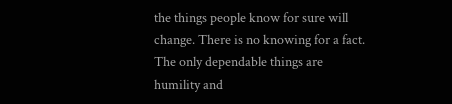the things people know for sure will change. There is no knowing for a fact. The only dependable things are humility and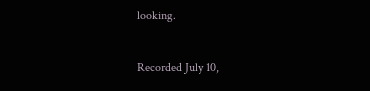looking.


Recorded July 10,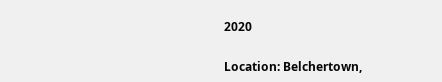2020

Location: Belchertown,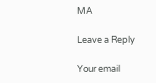MA

Leave a Reply

Your email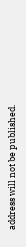address will not be published.